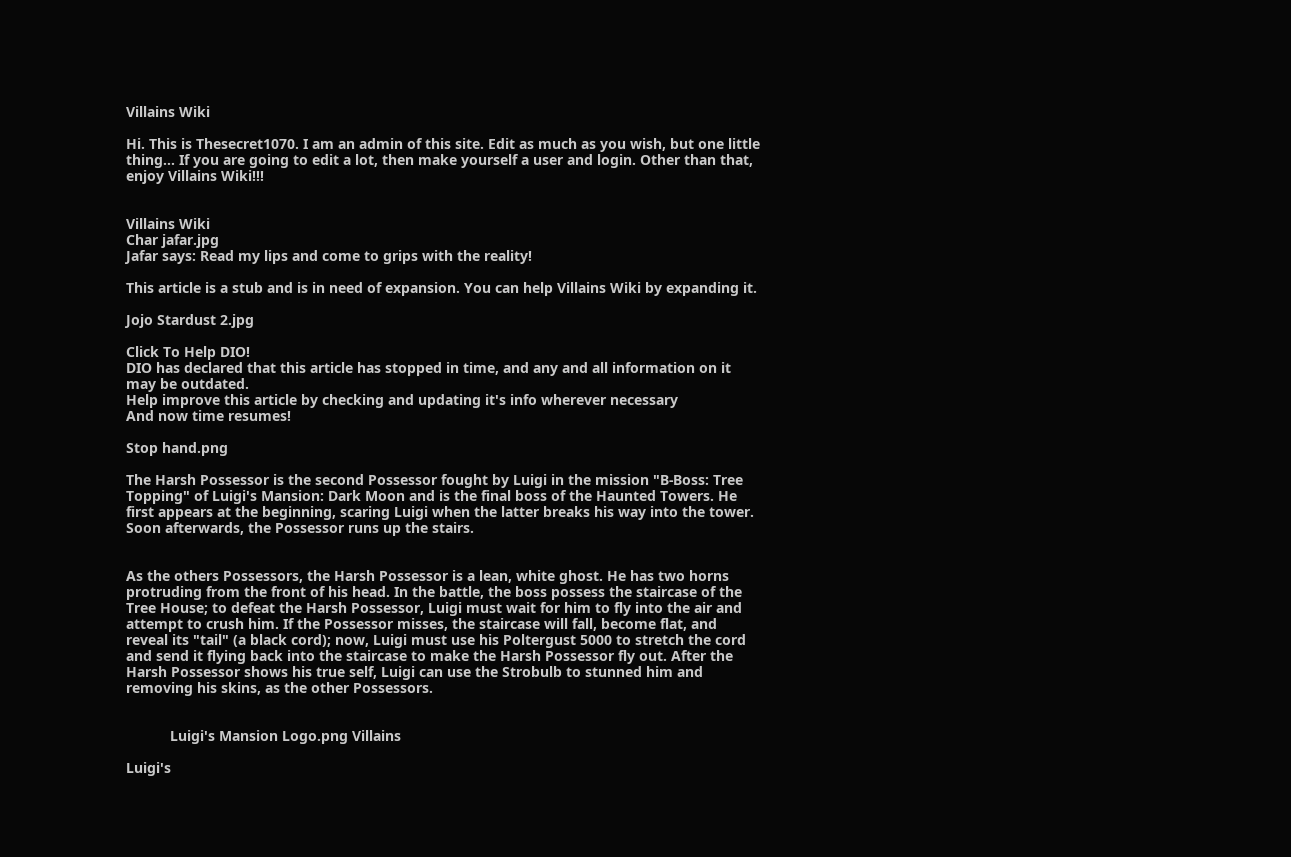Villains Wiki

Hi. This is Thesecret1070. I am an admin of this site. Edit as much as you wish, but one little thing... If you are going to edit a lot, then make yourself a user and login. Other than that, enjoy Villains Wiki!!!


Villains Wiki
Char jafar.jpg
Jafar says: Read my lips and come to grips with the reality!

This article is a stub and is in need of expansion. You can help Villains Wiki by expanding it.

Jojo Stardust 2.jpg

Click To Help DIO!
DIO has declared that this article has stopped in time, and any and all information on it may be outdated.
Help improve this article by checking and updating it's info wherever necessary
And now time resumes!

Stop hand.png

The Harsh Possessor is the second Possessor fought by Luigi in the mission "B-Boss: Tree Topping" of Luigi's Mansion: Dark Moon and is the final boss of the Haunted Towers. He first appears at the beginning, scaring Luigi when the latter breaks his way into the tower. Soon afterwards, the Possessor runs up the stairs.


As the others Possessors, the Harsh Possessor is a lean, white ghost. He has two horns protruding from the front of his head. In the battle, the boss possess the staircase of the Tree House; to defeat the Harsh Possessor, Luigi must wait for him to fly into the air and attempt to crush him. If the Possessor misses, the staircase will fall, become flat, and reveal its "tail" (a black cord); now, Luigi must use his Poltergust 5000 to stretch the cord and send it flying back into the staircase to make the Harsh Possessor fly out. After the Harsh Possessor shows his true self, Luigi can use the Strobulb to stunned him and removing his skins, as the other Possessors.


           Luigi's Mansion Logo.png Villains

Luigi's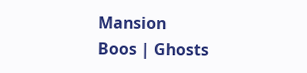Mansion
Boos | Ghosts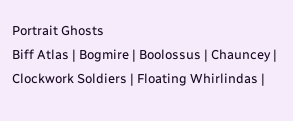Portrait Ghosts
Biff Atlas | Bogmire | Boolossus | Chauncey | Clockwork Soldiers | Floating Whirlindas |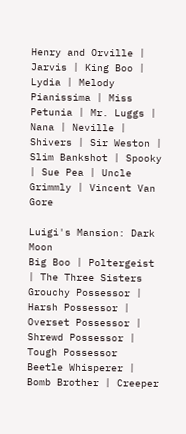Henry and Orville | Jarvis | King Boo | Lydia | Melody Pianissima | Miss Petunia | Mr. Luggs | Nana | Neville | Shivers | Sir Weston | Slim Bankshot | Spooky | Sue Pea | Uncle Grimmly | Vincent Van Gore

Luigi's Mansion: Dark Moon
Big Boo | Poltergeist | The Three Sisters
Grouchy Possessor | Harsh Possessor | Overset Possessor | Shrewd Possessor | Tough Possessor
Beetle Whisperer | Bomb Brother | Creeper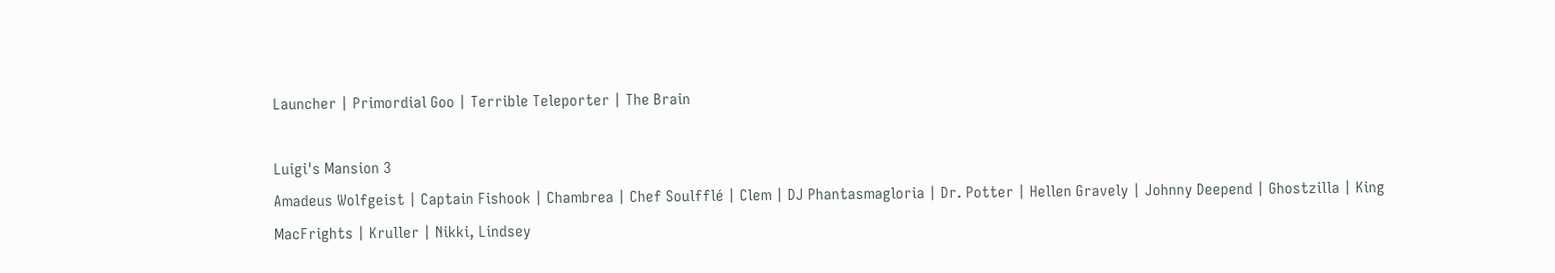Launcher | Primordial Goo | Terrible Teleporter | The Brain

Luigi's Mansion 3
Amadeus Wolfgeist | Captain Fishook | Chambrea | Chef Soulfflé | Clem | DJ Phantasmagloria | Dr. Potter | Hellen Gravely | Johnny Deepend | Ghostzilla | King MacFrights | Kruller | Nikki, Lindsey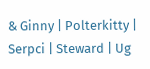& Ginny | Polterkitty | Serpci | Steward | Ug